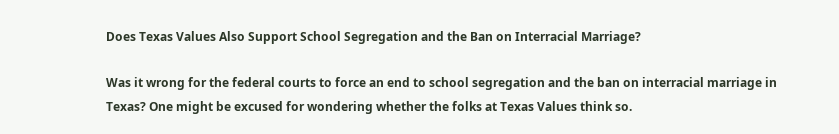Does Texas Values Also Support School Segregation and the Ban on Interracial Marriage?

Was it wrong for the federal courts to force an end to school segregation and the ban on interracial marriage in Texas? One might be excused for wondering whether the folks at Texas Values think so.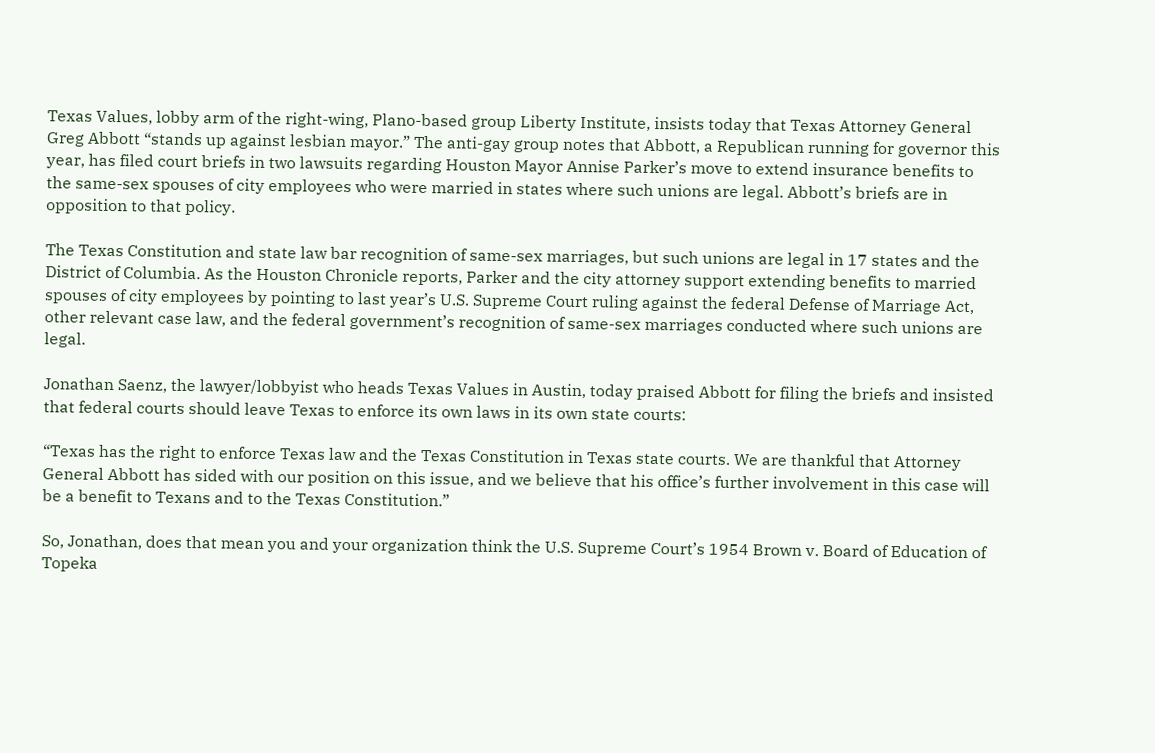Texas Values, lobby arm of the right-wing, Plano-based group Liberty Institute, insists today that Texas Attorney General Greg Abbott “stands up against lesbian mayor.” The anti-gay group notes that Abbott, a Republican running for governor this year, has filed court briefs in two lawsuits regarding Houston Mayor Annise Parker’s move to extend insurance benefits to the same-sex spouses of city employees who were married in states where such unions are legal. Abbott’s briefs are in opposition to that policy.

The Texas Constitution and state law bar recognition of same-sex marriages, but such unions are legal in 17 states and the District of Columbia. As the Houston Chronicle reports, Parker and the city attorney support extending benefits to married spouses of city employees by pointing to last year’s U.S. Supreme Court ruling against the federal Defense of Marriage Act, other relevant case law, and the federal government’s recognition of same-sex marriages conducted where such unions are legal.

Jonathan Saenz, the lawyer/lobbyist who heads Texas Values in Austin, today praised Abbott for filing the briefs and insisted that federal courts should leave Texas to enforce its own laws in its own state courts:

“Texas has the right to enforce Texas law and the Texas Constitution in Texas state courts. We are thankful that Attorney General Abbott has sided with our position on this issue, and we believe that his office’s further involvement in this case will be a benefit to Texans and to the Texas Constitution.”

So, Jonathan, does that mean you and your organization think the U.S. Supreme Court’s 1954 Brown v. Board of Education of Topeka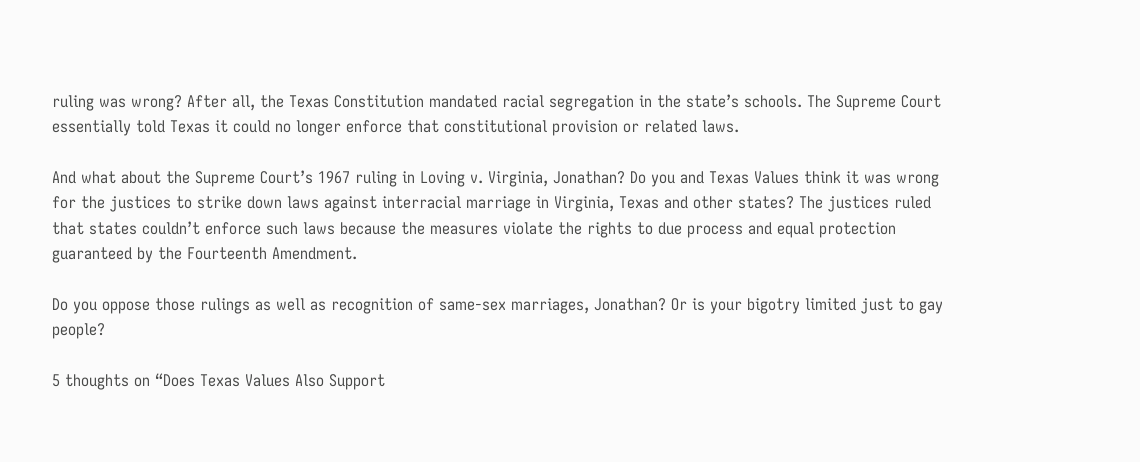ruling was wrong? After all, the Texas Constitution mandated racial segregation in the state’s schools. The Supreme Court essentially told Texas it could no longer enforce that constitutional provision or related laws.

And what about the Supreme Court’s 1967 ruling in Loving v. Virginia, Jonathan? Do you and Texas Values think it was wrong for the justices to strike down laws against interracial marriage in Virginia, Texas and other states? The justices ruled that states couldn’t enforce such laws because the measures violate the rights to due process and equal protection guaranteed by the Fourteenth Amendment.

Do you oppose those rulings as well as recognition of same-sex marriages, Jonathan? Or is your bigotry limited just to gay people?

5 thoughts on “Does Texas Values Also Support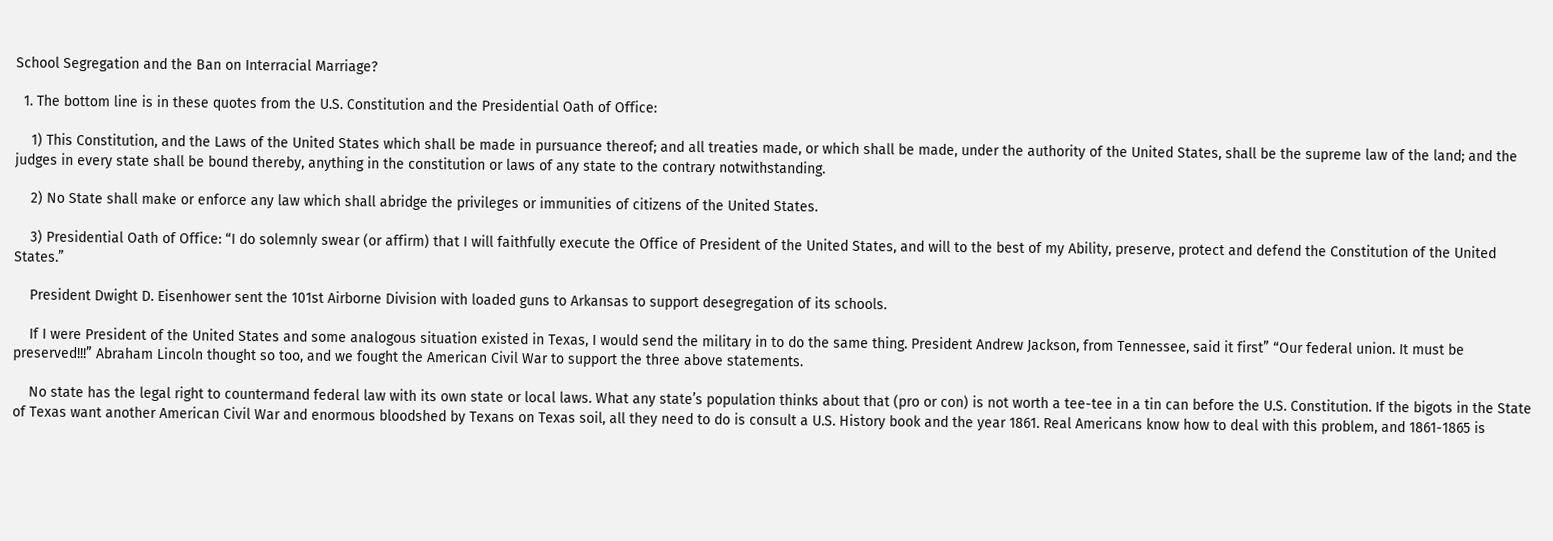School Segregation and the Ban on Interracial Marriage?

  1. The bottom line is in these quotes from the U.S. Constitution and the Presidential Oath of Office:

    1) This Constitution, and the Laws of the United States which shall be made in pursuance thereof; and all treaties made, or which shall be made, under the authority of the United States, shall be the supreme law of the land; and the judges in every state shall be bound thereby, anything in the constitution or laws of any state to the contrary notwithstanding.

    2) No State shall make or enforce any law which shall abridge the privileges or immunities of citizens of the United States.

    3) Presidential Oath of Office: “I do solemnly swear (or affirm) that I will faithfully execute the Office of President of the United States, and will to the best of my Ability, preserve, protect and defend the Constitution of the United States.”

    President Dwight D. Eisenhower sent the 101st Airborne Division with loaded guns to Arkansas to support desegregation of its schools.

    If I were President of the United States and some analogous situation existed in Texas, I would send the military in to do the same thing. President Andrew Jackson, from Tennessee, said it first” “Our federal union. It must be preserved!!!” Abraham Lincoln thought so too, and we fought the American Civil War to support the three above statements.

    No state has the legal right to countermand federal law with its own state or local laws. What any state’s population thinks about that (pro or con) is not worth a tee-tee in a tin can before the U.S. Constitution. If the bigots in the State of Texas want another American Civil War and enormous bloodshed by Texans on Texas soil, all they need to do is consult a U.S. History book and the year 1861. Real Americans know how to deal with this problem, and 1861-1865 is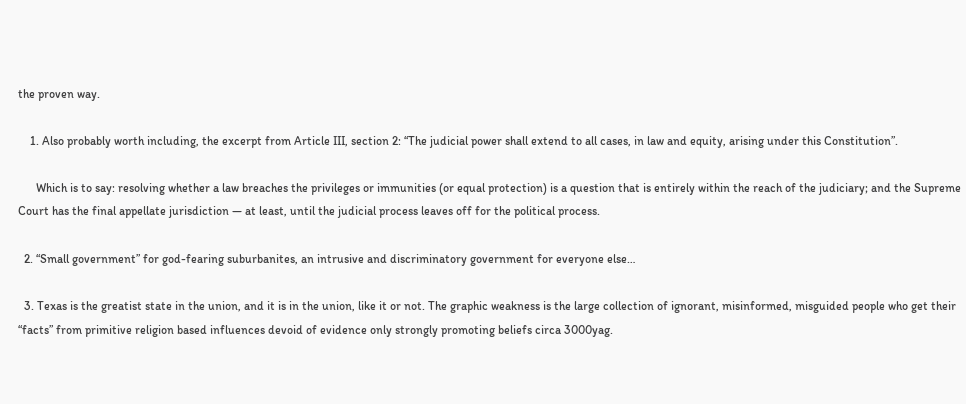the proven way.

    1. Also probably worth including, the excerpt from Article III, section 2: “The judicial power shall extend to all cases, in law and equity, arising under this Constitution”.

      Which is to say: resolving whether a law breaches the privileges or immunities (or equal protection) is a question that is entirely within the reach of the judiciary; and the Supreme Court has the final appellate jurisdiction — at least, until the judicial process leaves off for the political process.

  2. “Small government” for god-fearing suburbanites, an intrusive and discriminatory government for everyone else…

  3. Texas is the greatist state in the union, and it is in the union, like it or not. The graphic weakness is the large collection of ignorant, misinformed, misguided people who get their “facts” from primitive religion based influences devoid of evidence only strongly promoting beliefs circa 3000yag.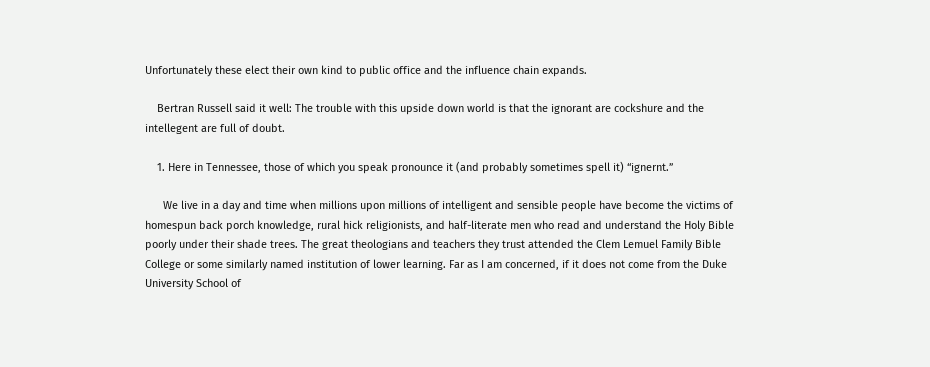Unfortunately these elect their own kind to public office and the influence chain expands.

    Bertran Russell said it well: The trouble with this upside down world is that the ignorant are cockshure and the intellegent are full of doubt.

    1. Here in Tennessee, those of which you speak pronounce it (and probably sometimes spell it) “ignernt.”

      We live in a day and time when millions upon millions of intelligent and sensible people have become the victims of homespun back porch knowledge, rural hick religionists, and half-literate men who read and understand the Holy Bible poorly under their shade trees. The great theologians and teachers they trust attended the Clem Lemuel Family Bible College or some similarly named institution of lower learning. Far as I am concerned, if it does not come from the Duke University School of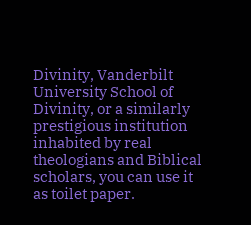Divinity, Vanderbilt University School of Divinity, or a similarly prestigious institution inhabited by real theologians and Biblical scholars, you can use it as toilet paper.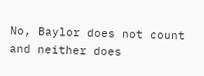No, Baylor does not count and neither does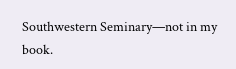Southwestern Seminary—not in my book.